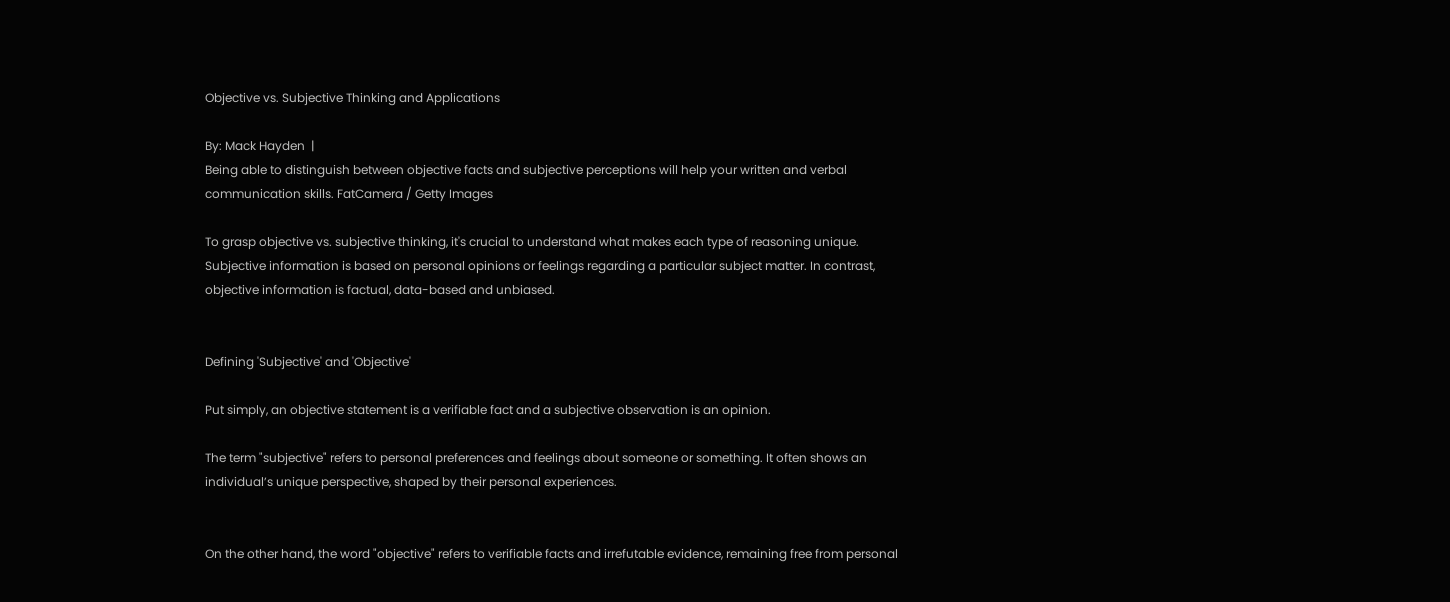Objective vs. Subjective Thinking and Applications

By: Mack Hayden  |
Being able to distinguish between objective facts and subjective perceptions will help your written and verbal communication skills. FatCamera / Getty Images

To grasp objective vs. subjective thinking, it's crucial to understand what makes each type of reasoning unique. Subjective information is based on personal opinions or feelings regarding a particular subject matter. In contrast, objective information is factual, data-based and unbiased.


Defining 'Subjective' and 'Objective'

Put simply, an objective statement is a verifiable fact and a subjective observation is an opinion.

The term "subjective" refers to personal preferences and feelings about someone or something. It often shows an individual’s unique perspective, shaped by their personal experiences.


On the other hand, the word "objective" refers to verifiable facts and irrefutable evidence, remaining free from personal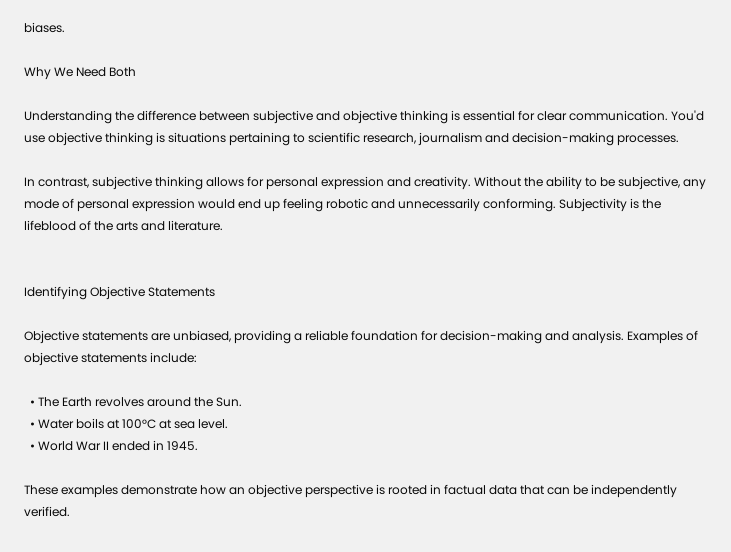biases.

Why We Need Both

Understanding the difference between subjective and objective thinking is essential for clear communication. You'd use objective thinking is situations pertaining to scientific research, journalism and decision-making processes.

In contrast, subjective thinking allows for personal expression and creativity. Without the ability to be subjective, any mode of personal expression would end up feeling robotic and unnecessarily conforming. Subjectivity is the lifeblood of the arts and literature.


Identifying Objective Statements

Objective statements are unbiased, providing a reliable foundation for decision-making and analysis. Examples of objective statements include:

  • The Earth revolves around the Sun.
  • Water boils at 100°C at sea level.
  • World War II ended in 1945.

These examples demonstrate how an objective perspective is rooted in factual data that can be independently verified.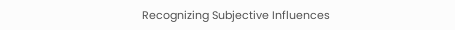Recognizing Subjective Influences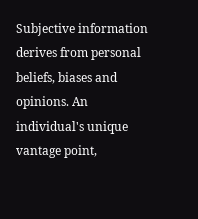Subjective information derives from personal beliefs, biases and opinions. An individual's unique vantage point,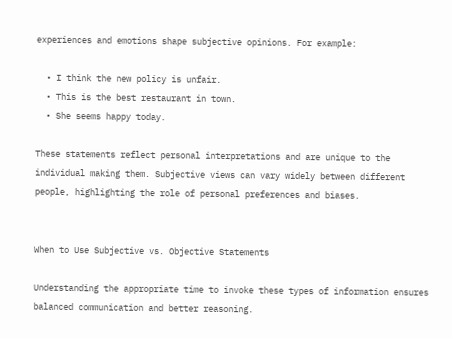experiences and emotions shape subjective opinions. For example:

  • I think the new policy is unfair.
  • This is the best restaurant in town.
  • She seems happy today.

These statements reflect personal interpretations and are unique to the individual making them. Subjective views can vary widely between different people, highlighting the role of personal preferences and biases.


When to Use Subjective vs. Objective Statements

Understanding the appropriate time to invoke these types of information ensures balanced communication and better reasoning.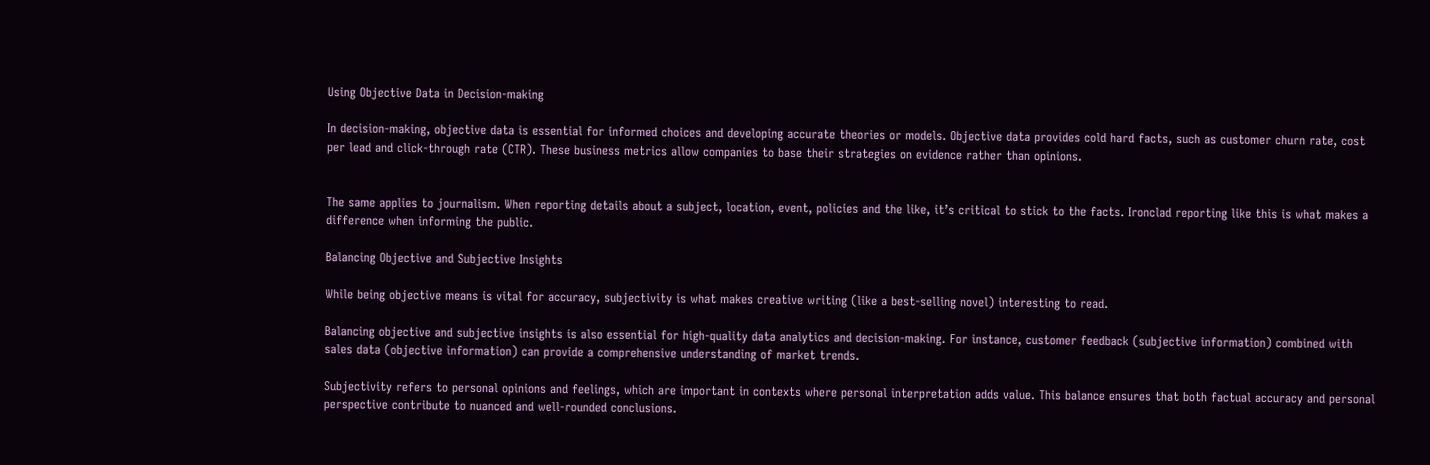Using Objective Data in Decision-making

In decision-making, objective data is essential for informed choices and developing accurate theories or models. Objective data provides cold hard facts, such as customer churn rate, cost per lead and click-through rate (CTR). These business metrics allow companies to base their strategies on evidence rather than opinions.


The same applies to journalism. When reporting details about a subject, location, event, policies and the like, it’s critical to stick to the facts. Ironclad reporting like this is what makes a difference when informing the public.

Balancing Objective and Subjective Insights

While being objective means is vital for accuracy, subjectivity is what makes creative writing (like a best-selling novel) interesting to read.

Balancing objective and subjective insights is also essential for high-quality data analytics and decision-making. For instance, customer feedback (subjective information) combined with sales data (objective information) can provide a comprehensive understanding of market trends.

Subjectivity refers to personal opinions and feelings, which are important in contexts where personal interpretation adds value. This balance ensures that both factual accuracy and personal perspective contribute to nuanced and well-rounded conclusions.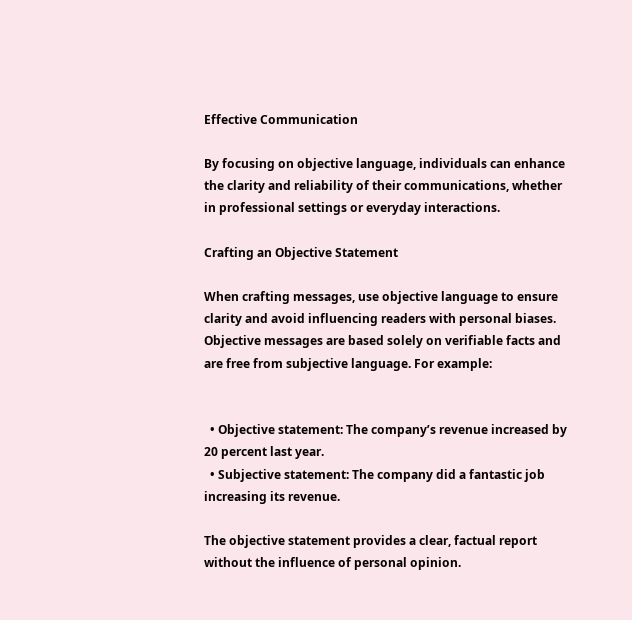Effective Communication

By focusing on objective language, individuals can enhance the clarity and reliability of their communications, whether in professional settings or everyday interactions.

Crafting an Objective Statement

When crafting messages, use objective language to ensure clarity and avoid influencing readers with personal biases. Objective messages are based solely on verifiable facts and are free from subjective language. For example:


  • Objective statement: The company’s revenue increased by 20 percent last year.
  • Subjective statement: The company did a fantastic job increasing its revenue.

The objective statement provides a clear, factual report without the influence of personal opinion.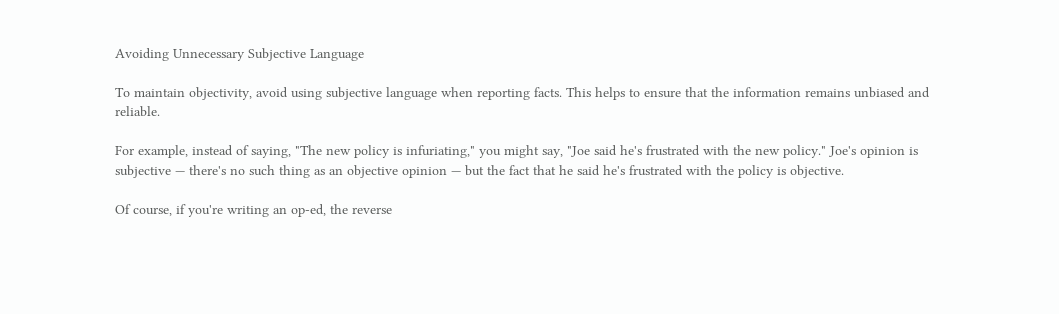Avoiding Unnecessary Subjective Language

To maintain objectivity, avoid using subjective language when reporting facts. This helps to ensure that the information remains unbiased and reliable.

For example, instead of saying, "The new policy is infuriating," you might say, "Joe said he's frustrated with the new policy." Joe's opinion is subjective — there's no such thing as an objective opinion — but the fact that he said he's frustrated with the policy is objective.

Of course, if you're writing an op-ed, the reverse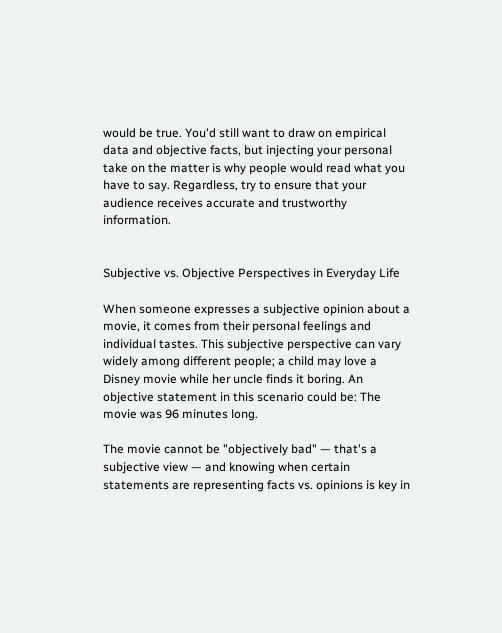would be true. You'd still want to draw on empirical data and objective facts, but injecting your personal take on the matter is why people would read what you have to say. Regardless, try to ensure that your audience receives accurate and trustworthy information.


Subjective vs. Objective Perspectives in Everyday Life

When someone expresses a subjective opinion about a movie, it comes from their personal feelings and individual tastes. This subjective perspective can vary widely among different people; a child may love a Disney movie while her uncle finds it boring. An objective statement in this scenario could be: The movie was 96 minutes long.

The movie cannot be "objectively bad" — that's a subjective view — and knowing when certain statements are representing facts vs. opinions is key in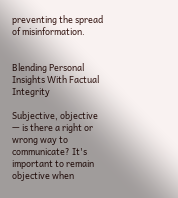preventing the spread of misinformation.


Blending Personal Insights With Factual Integrity

Subjective, objective — is there a right or wrong way to communicate? It's important to remain objective when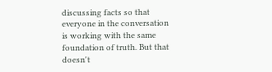discussing facts so that everyone in the conversation is working with the same foundation of truth. But that doesn't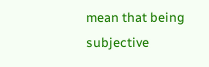mean that being subjective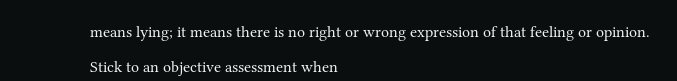means lying; it means there is no right or wrong expression of that feeling or opinion.

Stick to an objective assessment when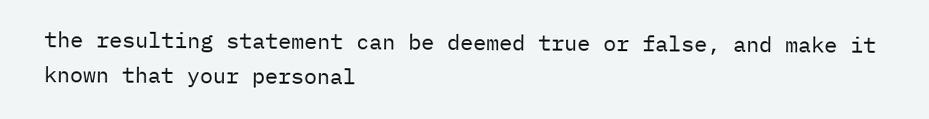the resulting statement can be deemed true or false, and make it known that your personal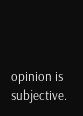opinion is subjective.